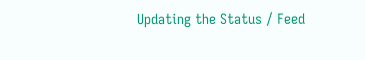Updating the Status / Feed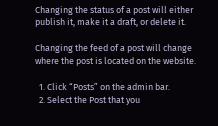Changing the status of a post will either publish it, make it a draft, or delete it.

Changing the feed of a post will change where the post is located on the website.

  1. Click “Posts” on the admin bar.
  2. Select the Post that you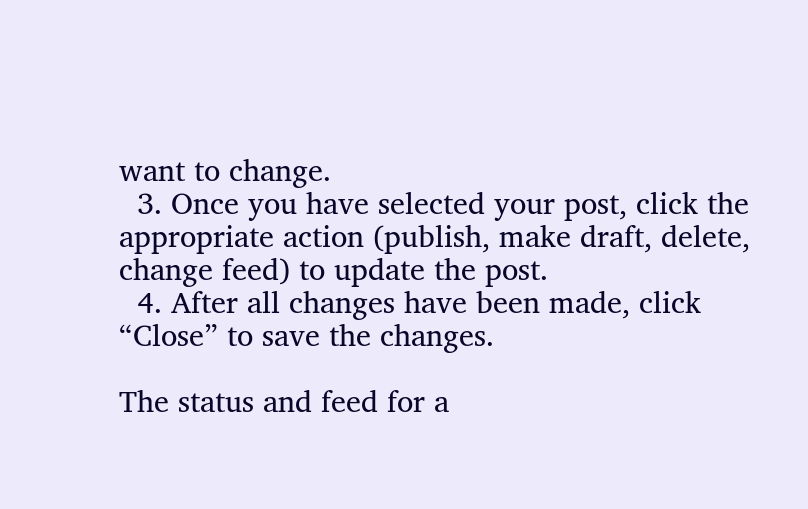want to change.
  3. Once you have selected your post, click the appropriate action (publish, make draft, delete, change feed) to update the post.
  4. After all changes have been made, click “Close” to save the changes.

The status and feed for a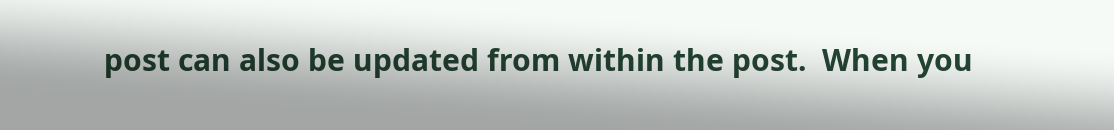post can also be updated from within the post.  When you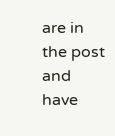are in the post and have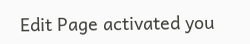Edit Page activated you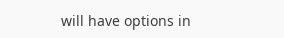will have options in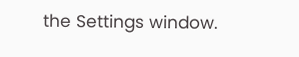the Settings window.